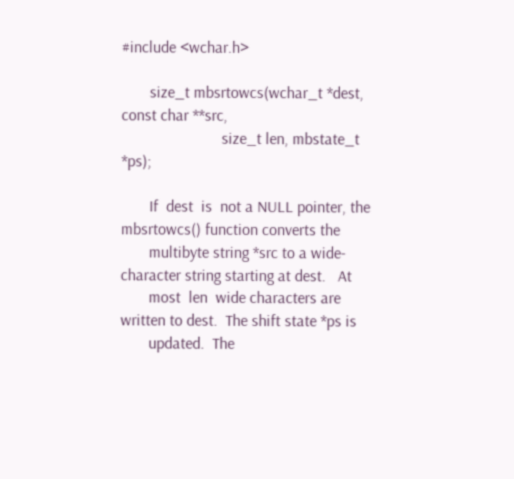#include <wchar.h>

       size_t mbsrtowcs(wchar_t *dest, const char **src,
                         size_t len, mbstate_t *ps);

       If  dest  is  not a NULL pointer, the mbsrtowcs() function converts the
       multibyte string *src to a wide-character string starting at dest.   At
       most  len  wide characters are written to dest.  The shift state *ps is
       updated.  The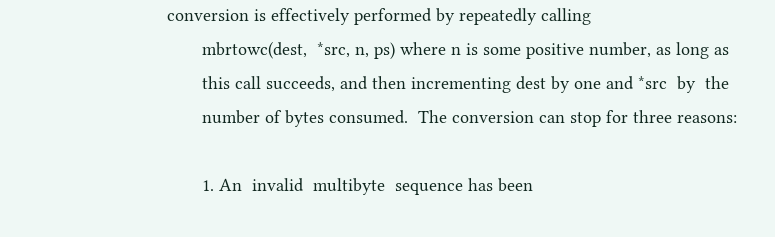conversion is effectively performed by repeatedly calling
       mbrtowc(dest,  *src, n, ps) where n is some positive number, as long as
       this call succeeds, and then incrementing dest by one and *src  by  the
       number of bytes consumed.  The conversion can stop for three reasons:

       1. An  invalid  multibyte  sequence has been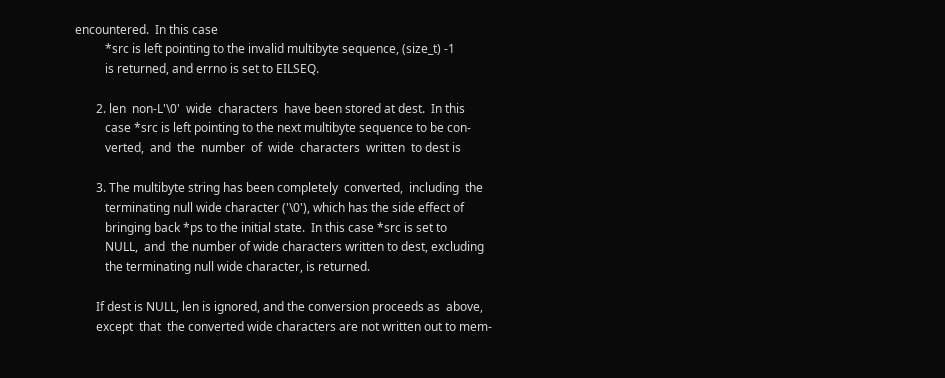encountered.  In this case
          *src is left pointing to the invalid multibyte sequence, (size_t) -1
          is returned, and errno is set to EILSEQ.

       2. len  non-L'\0'  wide  characters  have been stored at dest.  In this
          case *src is left pointing to the next multibyte sequence to be con-
          verted,  and  the  number  of  wide  characters  written  to dest is

       3. The multibyte string has been completely  converted,  including  the
          terminating null wide character ('\0'), which has the side effect of
          bringing back *ps to the initial state.  In this case *src is set to
          NULL,  and  the number of wide characters written to dest, excluding
          the terminating null wide character, is returned.

       If dest is NULL, len is ignored, and the conversion proceeds as  above,
       except  that  the converted wide characters are not written out to mem-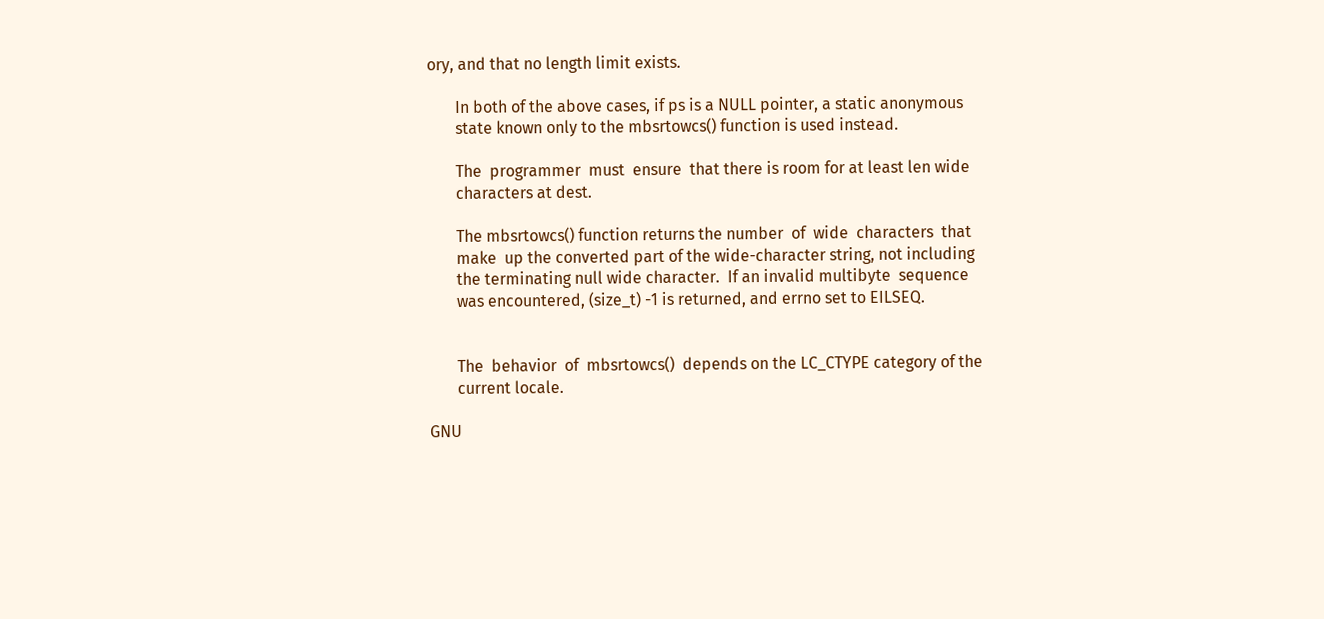ory, and that no length limit exists.

       In both of the above cases, if ps is a NULL pointer, a static anonymous
       state known only to the mbsrtowcs() function is used instead.

       The  programmer  must  ensure  that there is room for at least len wide
       characters at dest.

       The mbsrtowcs() function returns the number  of  wide  characters  that
       make  up the converted part of the wide-character string, not including
       the terminating null wide character.  If an invalid multibyte  sequence
       was encountered, (size_t) -1 is returned, and errno set to EILSEQ.


       The  behavior  of  mbsrtowcs()  depends on the LC_CTYPE category of the
       current locale.

GNU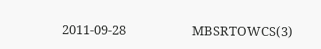2011-09-28                      MBSRTOWCS(3)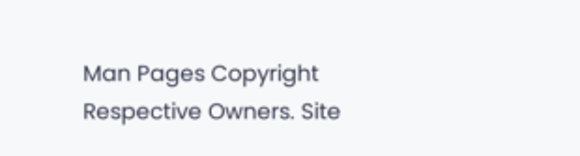Man Pages Copyright Respective Owners. Site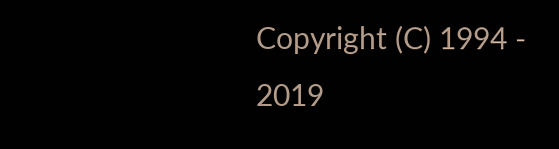Copyright (C) 1994 - 2019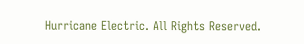Hurricane Electric. All Rights Reserved.